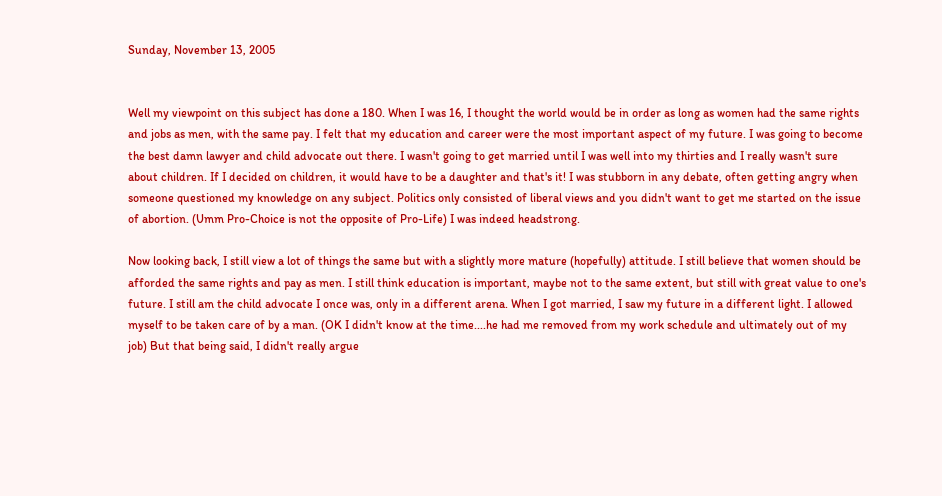Sunday, November 13, 2005


Well my viewpoint on this subject has done a 180. When I was 16, I thought the world would be in order as long as women had the same rights and jobs as men, with the same pay. I felt that my education and career were the most important aspect of my future. I was going to become the best damn lawyer and child advocate out there. I wasn't going to get married until I was well into my thirties and I really wasn't sure about children. If I decided on children, it would have to be a daughter and that's it! I was stubborn in any debate, often getting angry when someone questioned my knowledge on any subject. Politics only consisted of liberal views and you didn't want to get me started on the issue of abortion. (Umm Pro-Choice is not the opposite of Pro-Life) I was indeed headstrong.

Now looking back, I still view a lot of things the same but with a slightly more mature (hopefully) attitude. I still believe that women should be afforded the same rights and pay as men. I still think education is important, maybe not to the same extent, but still with great value to one's future. I still am the child advocate I once was, only in a different arena. When I got married, I saw my future in a different light. I allowed myself to be taken care of by a man. (OK I didn't know at the time....he had me removed from my work schedule and ultimately out of my job) But that being said, I didn't really argue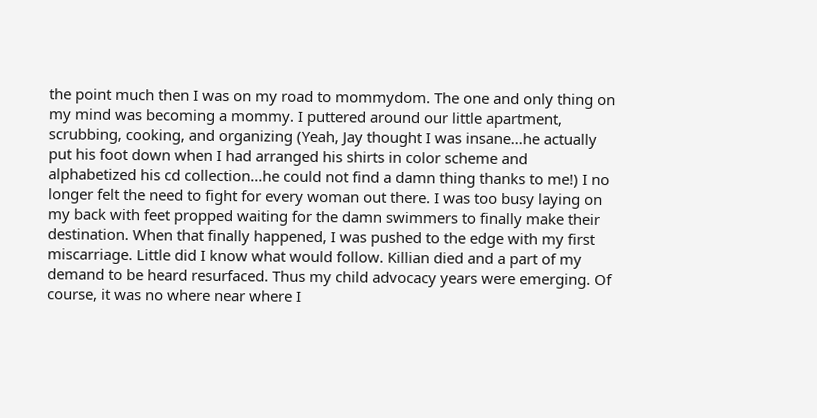the point much then I was on my road to mommydom. The one and only thing on my mind was becoming a mommy. I puttered around our little apartment, scrubbing, cooking, and organizing (Yeah, Jay thought I was insane...he actually put his foot down when I had arranged his shirts in color scheme and alphabetized his cd collection...he could not find a damn thing thanks to me!) I no longer felt the need to fight for every woman out there. I was too busy laying on my back with feet propped waiting for the damn swimmers to finally make their destination. When that finally happened, I was pushed to the edge with my first miscarriage. Little did I know what would follow. Killian died and a part of my demand to be heard resurfaced. Thus my child advocacy years were emerging. Of course, it was no where near where I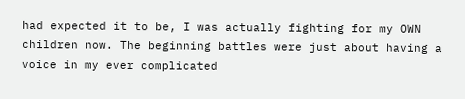had expected it to be, I was actually fighting for my OWN children now. The beginning battles were just about having a voice in my ever complicated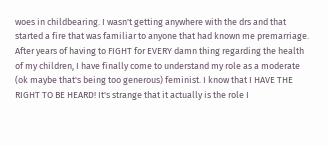woes in childbearing. I wasn't getting anywhere with the drs and that started a fire that was familiar to anyone that had known me premarriage. After years of having to FIGHT for EVERY damn thing regarding the health of my children, I have finally come to understand my role as a moderate (ok maybe that's being too generous) feminist. I know that I HAVE THE RIGHT TO BE HEARD! It's strange that it actually is the role I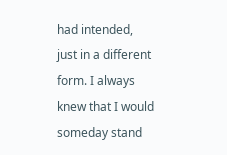had intended, just in a different form. I always knew that I would someday stand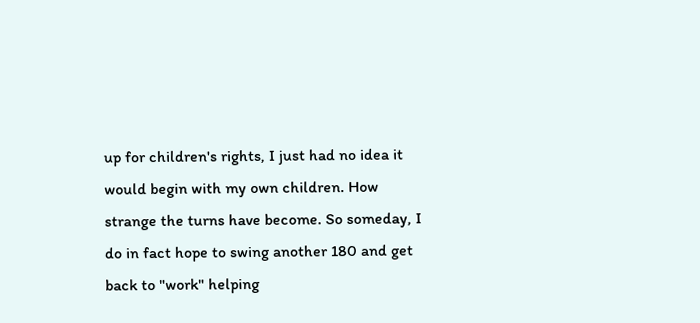up for children's rights, I just had no idea it would begin with my own children. How strange the turns have become. So someday, I do in fact hope to swing another 180 and get back to "work" helping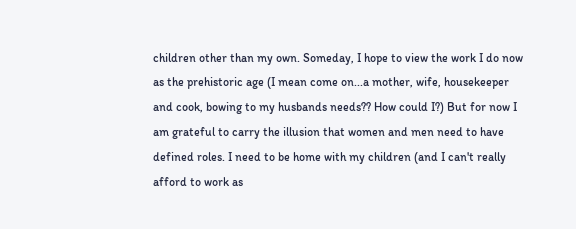children other than my own. Someday, I hope to view the work I do now as the prehistoric age (I mean come on...a mother, wife, housekeeper and cook, bowing to my husbands needs?? How could I?) But for now I am grateful to carry the illusion that women and men need to have defined roles. I need to be home with my children (and I can't really afford to work as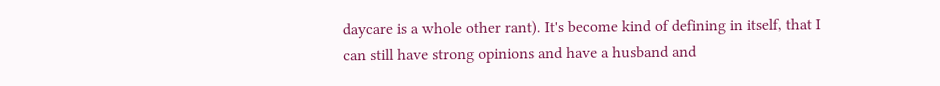daycare is a whole other rant). It's become kind of defining in itself, that I can still have strong opinions and have a husband and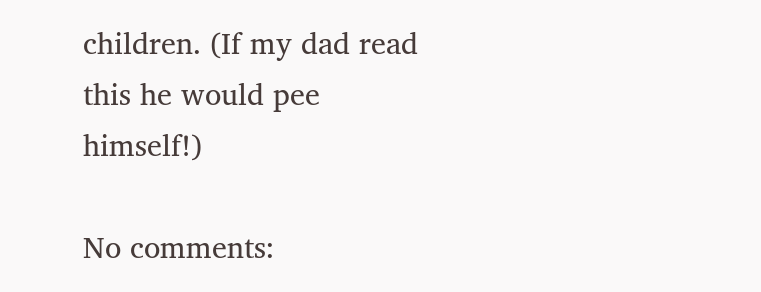children. (If my dad read this he would pee himself!)

No comments: